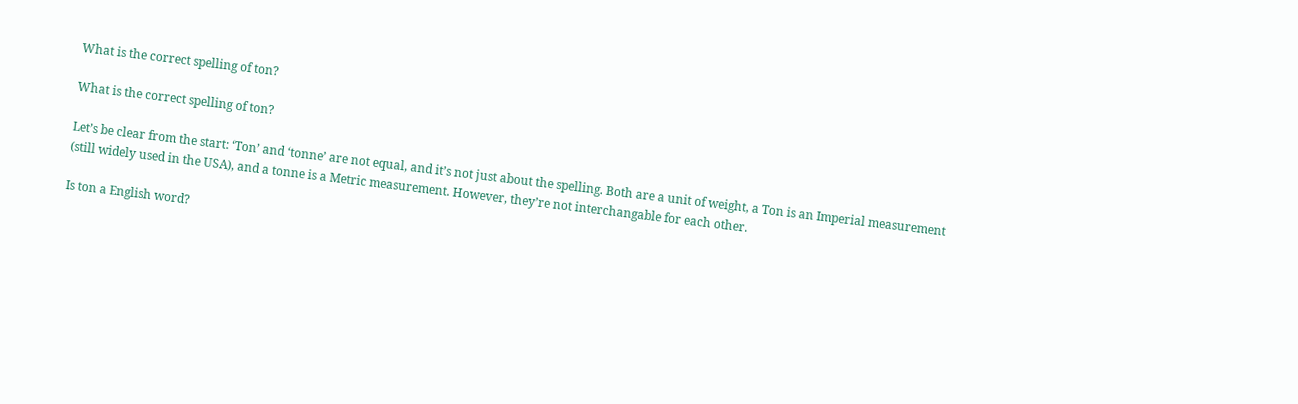What is the correct spelling of ton?

What is the correct spelling of ton?

Let’s be clear from the start: ‘Ton’ and ‘tonne’ are not equal, and it’s not just about the spelling. Both are a unit of weight, a Ton is an Imperial measurement (still widely used in the USA), and a tonne is a Metric measurement. However, they’re not interchangable for each other.

Is ton a English word?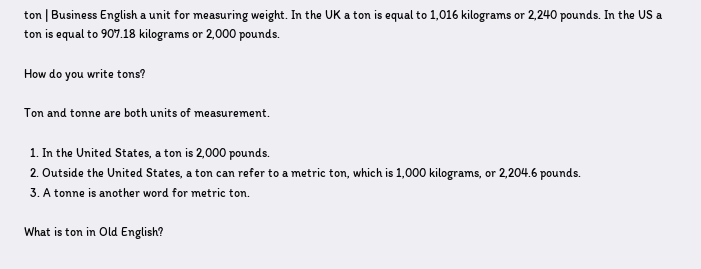ton | Business English a unit for measuring weight. In the UK a ton is equal to 1,016 kilograms or 2,240 pounds. In the US a ton is equal to 907.18 kilograms or 2,000 pounds.

How do you write tons?

Ton and tonne are both units of measurement.

  1. In the United States, a ton is 2,000 pounds.
  2. Outside the United States, a ton can refer to a metric ton, which is 1,000 kilograms, or 2,204.6 pounds.
  3. A tonne is another word for metric ton.

What is ton in Old English?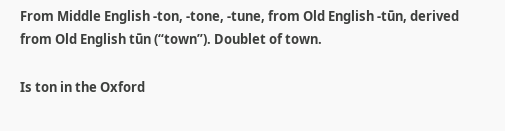From Middle English -ton, -tone, -tune, from Old English -tūn, derived from Old English tūn (“town”). Doublet of town.

Is ton in the Oxford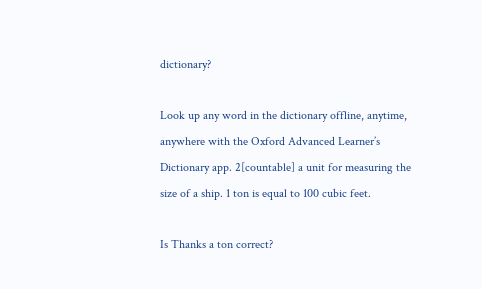dictionary?

Look up any word in the dictionary offline, anytime, anywhere with the Oxford Advanced Learner’s Dictionary app. 2[countable] a unit for measuring the size of a ship. 1 ton is equal to 100 cubic feet.

Is Thanks a ton correct?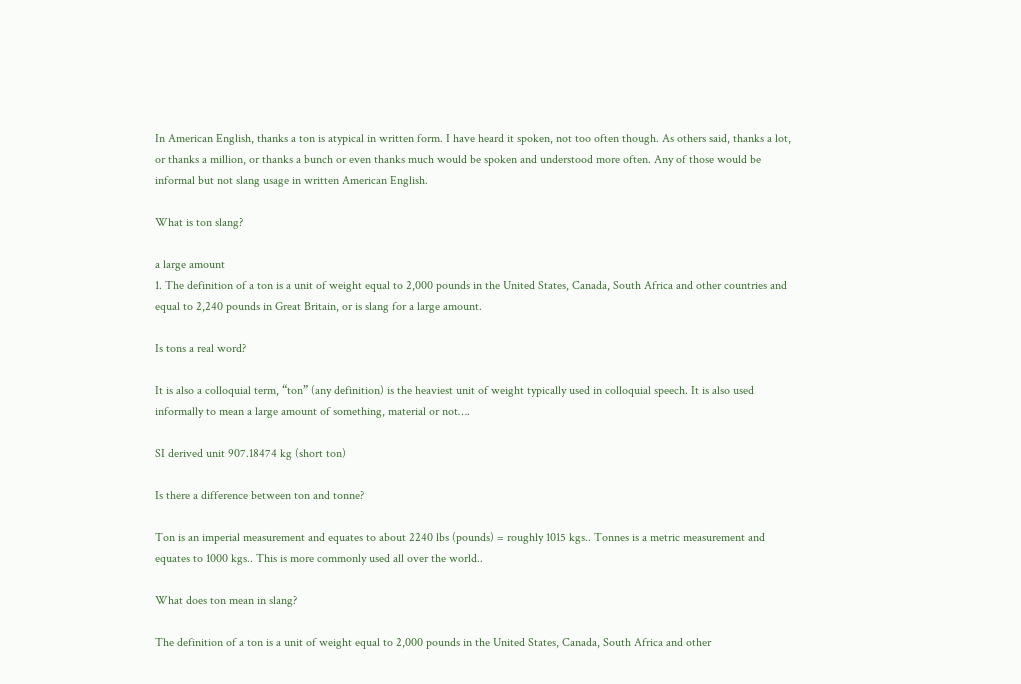In American English, thanks a ton is atypical in written form. I have heard it spoken, not too often though. As others said, thanks a lot, or thanks a million, or thanks a bunch or even thanks much would be spoken and understood more often. Any of those would be informal but not slang usage in written American English.

What is ton slang?

a large amount
1. The definition of a ton is a unit of weight equal to 2,000 pounds in the United States, Canada, South Africa and other countries and equal to 2,240 pounds in Great Britain, or is slang for a large amount.

Is tons a real word?

It is also a colloquial term, “ton” (any definition) is the heaviest unit of weight typically used in colloquial speech. It is also used informally to mean a large amount of something, material or not….

SI derived unit 907.18474 kg (short ton)

Is there a difference between ton and tonne?

Ton is an imperial measurement and equates to about 2240 lbs (pounds) = roughly 1015 kgs.. Tonnes is a metric measurement and equates to 1000 kgs.. This is more commonly used all over the world..

What does ton mean in slang?

The definition of a ton is a unit of weight equal to 2,000 pounds in the United States, Canada, South Africa and other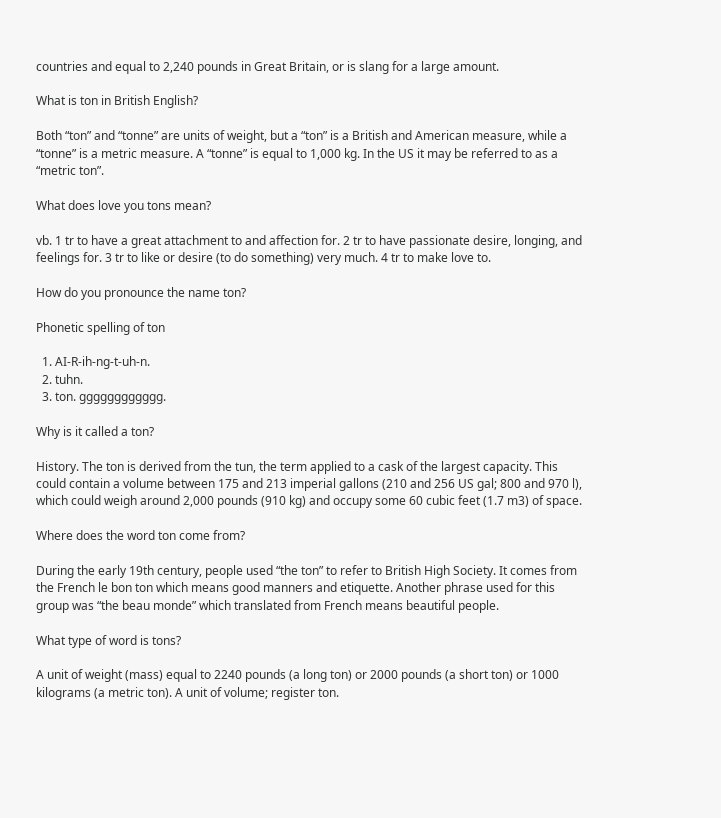countries and equal to 2,240 pounds in Great Britain, or is slang for a large amount.

What is ton in British English?

Both “ton” and “tonne” are units of weight, but a “ton” is a British and American measure, while a “tonne” is a metric measure. A “tonne” is equal to 1,000 kg. In the US it may be referred to as a “metric ton”.

What does love you tons mean?

vb. 1 tr to have a great attachment to and affection for. 2 tr to have passionate desire, longing, and feelings for. 3 tr to like or desire (to do something) very much. 4 tr to make love to.

How do you pronounce the name ton?

Phonetic spelling of ton

  1. AI-R-ih-ng-t-uh-n.
  2. tuhn.
  3. ton. gggggggggggg.

Why is it called a ton?

History. The ton is derived from the tun, the term applied to a cask of the largest capacity. This could contain a volume between 175 and 213 imperial gallons (210 and 256 US gal; 800 and 970 l), which could weigh around 2,000 pounds (910 kg) and occupy some 60 cubic feet (1.7 m3) of space.

Where does the word ton come from?

During the early 19th century, people used “the ton” to refer to British High Society. It comes from the French le bon ton which means good manners and etiquette. Another phrase used for this group was “the beau monde” which translated from French means beautiful people.

What type of word is tons?

A unit of weight (mass) equal to 2240 pounds (a long ton) or 2000 pounds (a short ton) or 1000 kilograms (a metric ton). A unit of volume; register ton.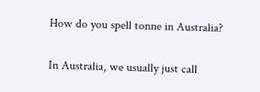How do you spell tonne in Australia?

In Australia, we usually just call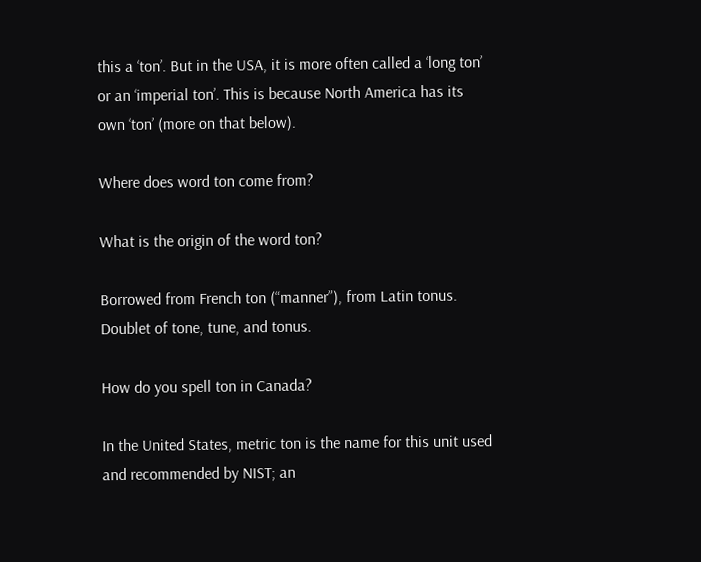this a ‘ton’. But in the USA, it is more often called a ‘long ton’ or an ‘imperial ton’. This is because North America has its own ‘ton’ (more on that below).

Where does word ton come from?

What is the origin of the word ton?

Borrowed from French ton (“manner”), from Latin tonus. Doublet of tone, tune, and tonus.

How do you spell ton in Canada?

In the United States, metric ton is the name for this unit used and recommended by NIST; an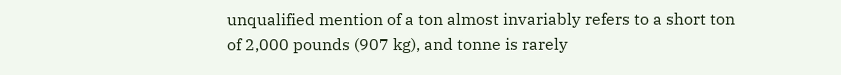unqualified mention of a ton almost invariably refers to a short ton of 2,000 pounds (907 kg), and tonne is rarely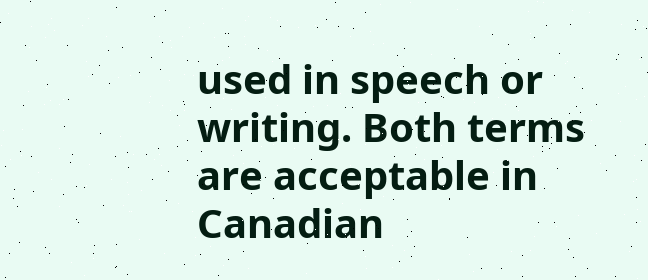used in speech or writing. Both terms are acceptable in Canadian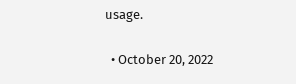usage.

  • October 20, 2022